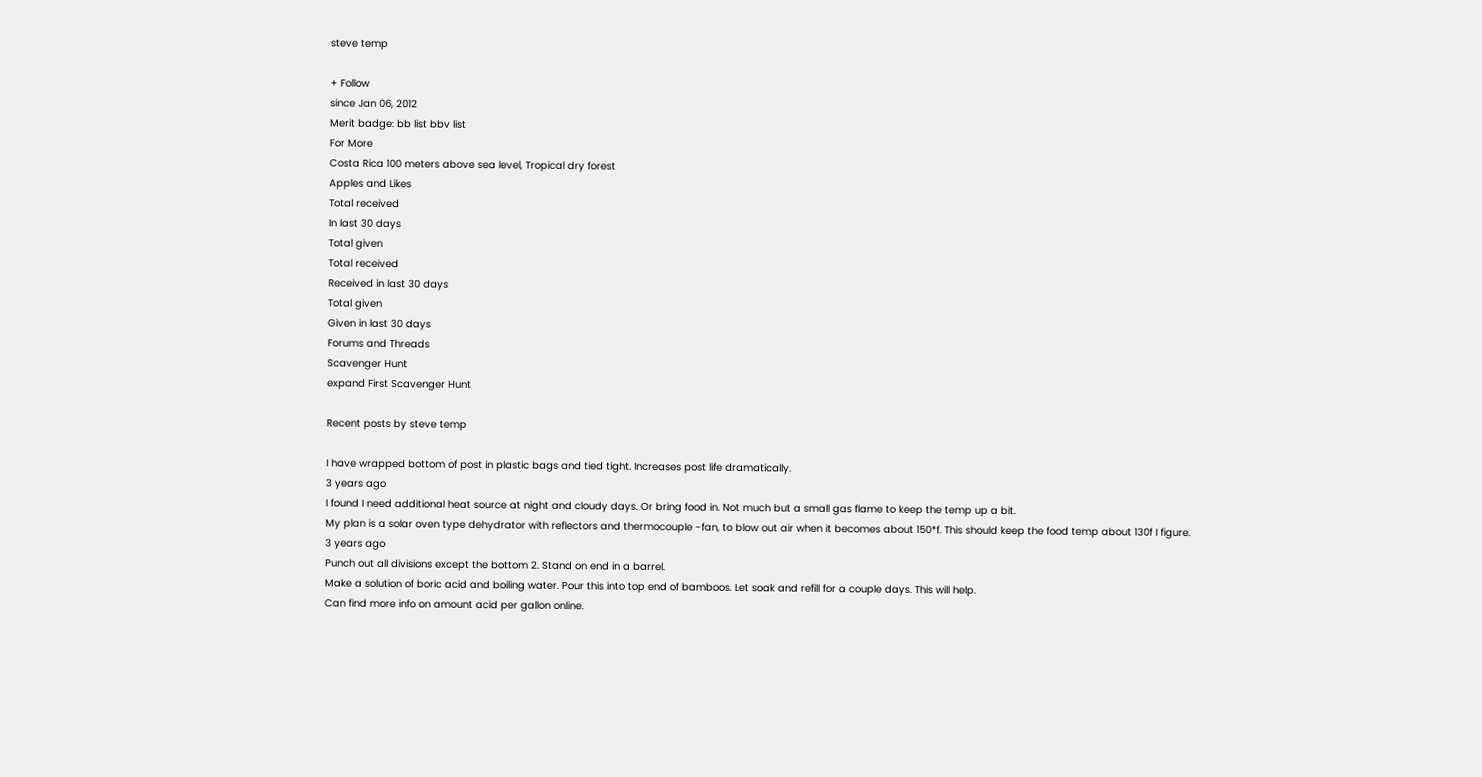steve temp

+ Follow
since Jan 06, 2012
Merit badge: bb list bbv list
For More
Costa Rica 100 meters above sea level, Tropical dry forest
Apples and Likes
Total received
In last 30 days
Total given
Total received
Received in last 30 days
Total given
Given in last 30 days
Forums and Threads
Scavenger Hunt
expand First Scavenger Hunt

Recent posts by steve temp

I have wrapped bottom of post in plastic bags and tied tight. Increases post life dramatically.
3 years ago
I found I need additional heat source at night and cloudy days. Or bring food in. Not much but a small gas flame to keep the temp up a bit.
My plan is a solar oven type dehydrator with reflectors and thermocouple -fan, to blow out air when it becomes about 150*f. This should keep the food temp about 130f I figure.
3 years ago
Punch out all divisions except the bottom 2. Stand on end in a barrel.
Make a solution of boric acid and boiling water. Pour this into top end of bamboos. Let soak and refill for a couple days. This will help.
Can find more info on amount acid per gallon online.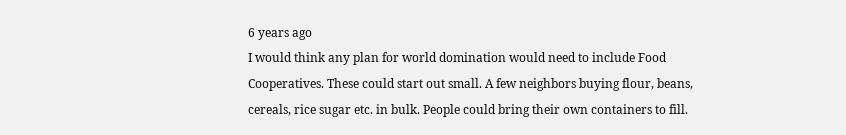6 years ago
I would think any plan for world domination would need to include Food Cooperatives. These could start out small. A few neighbors buying flour, beans, cereals, rice sugar etc. in bulk. People could bring their own containers to fill.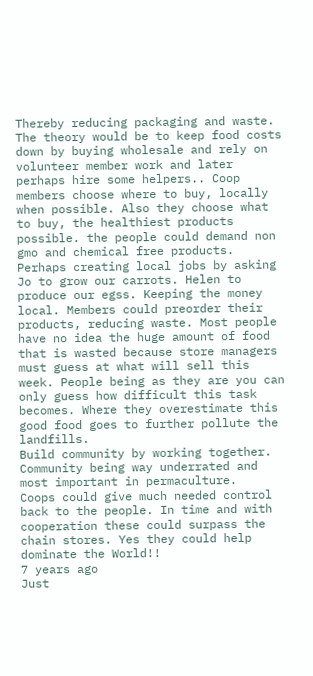Thereby reducing packaging and waste.
The theory would be to keep food costs down by buying wholesale and rely on volunteer member work and later perhaps hire some helpers.. Coop members choose where to buy, locally when possible. Also they choose what to buy, the healthiest products possible. the people could demand non gmo and chemical free products. Perhaps creating local jobs by asking Jo to grow our carrots. Helen to produce our egss. Keeping the money local. Members could preorder their products, reducing waste. Most people have no idea the huge amount of food that is wasted because store managers must guess at what will sell this week. People being as they are you can only guess how difficult this task becomes. Where they overestimate this good food goes to further pollute the landfills.
Build community by working together. Community being way underrated and most important in permaculture.
Coops could give much needed control back to the people. In time and with cooperation these could surpass the chain stores. Yes they could help dominate the World!!
7 years ago
Just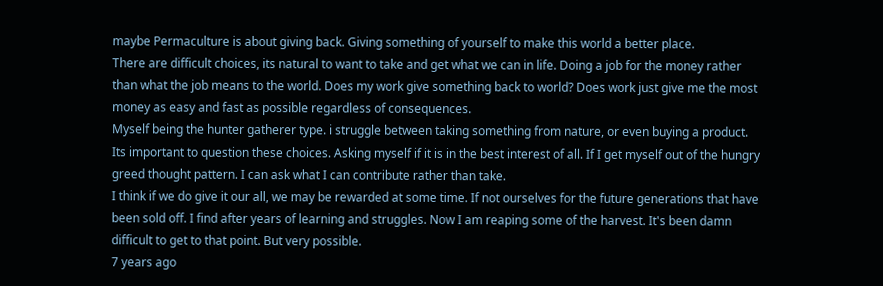maybe Permaculture is about giving back. Giving something of yourself to make this world a better place.
There are difficult choices, its natural to want to take and get what we can in life. Doing a job for the money rather than what the job means to the world. Does my work give something back to world? Does work just give me the most money as easy and fast as possible regardless of consequences.
Myself being the hunter gatherer type. i struggle between taking something from nature, or even buying a product. Its important to question these choices. Asking myself if it is in the best interest of all. If I get myself out of the hungry greed thought pattern. I can ask what I can contribute rather than take.
I think if we do give it our all, we may be rewarded at some time. If not ourselves for the future generations that have been sold off. I find after years of learning and struggles. Now I am reaping some of the harvest. It's been damn difficult to get to that point. But very possible.
7 years ago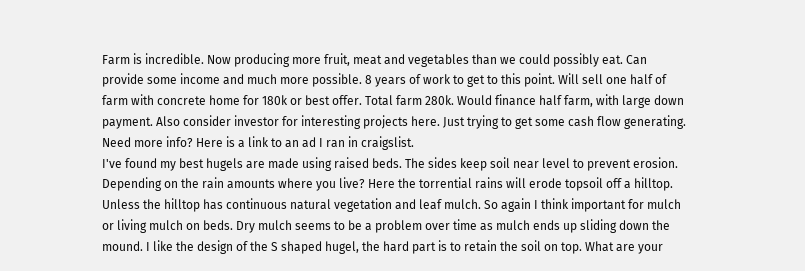Farm is incredible. Now producing more fruit, meat and vegetables than we could possibly eat. Can provide some income and much more possible. 8 years of work to get to this point. Will sell one half of farm with concrete home for 180k or best offer. Total farm 280k. Would finance half farm, with large down payment. Also consider investor for interesting projects here. Just trying to get some cash flow generating. Need more info? Here is a link to an ad I ran in craigslist.
I've found my best hugels are made using raised beds. The sides keep soil near level to prevent erosion. Depending on the rain amounts where you live? Here the torrential rains will erode topsoil off a hilltop. Unless the hilltop has continuous natural vegetation and leaf mulch. So again I think important for mulch or living mulch on beds. Dry mulch seems to be a problem over time as mulch ends up sliding down the mound. I like the design of the S shaped hugel, the hard part is to retain the soil on top. What are your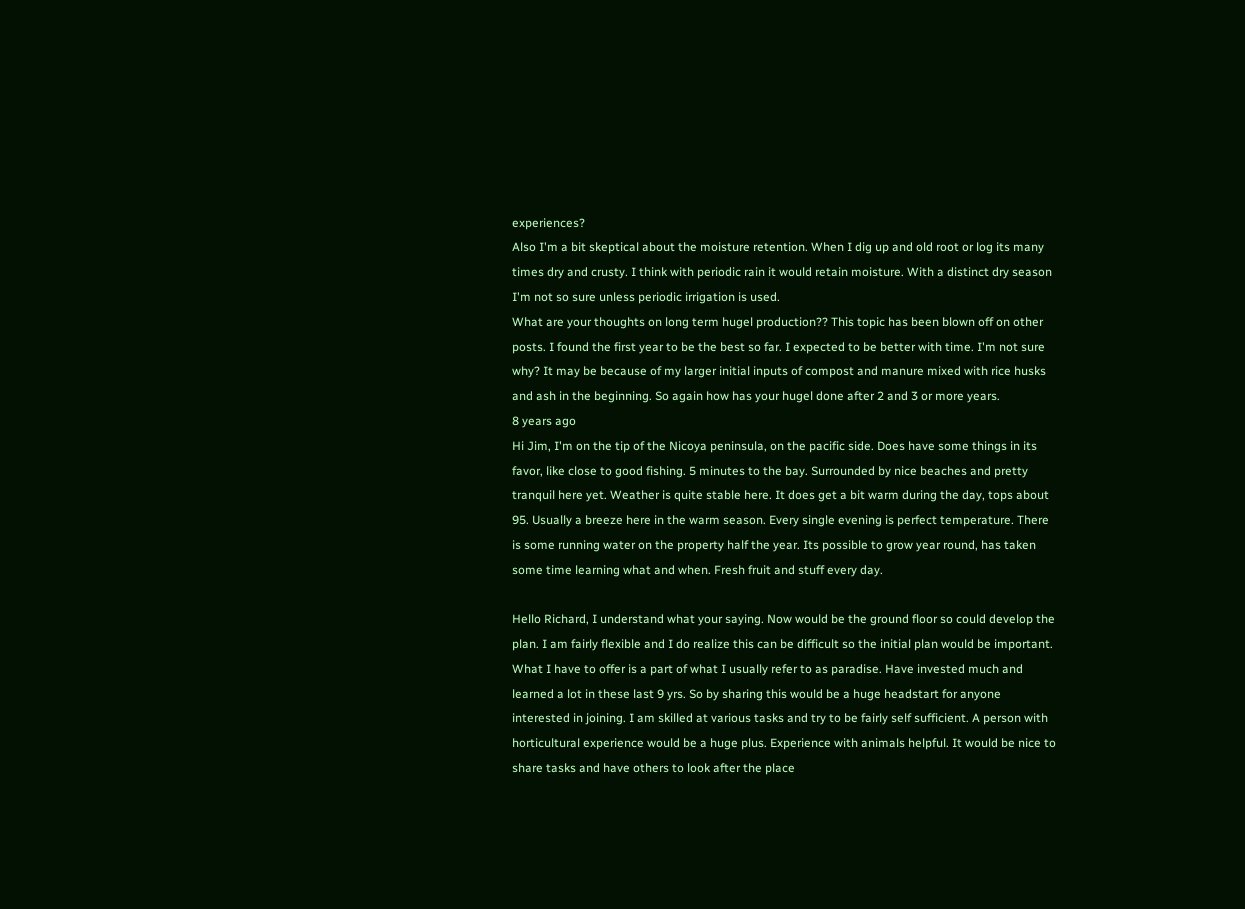experiences?
Also I'm a bit skeptical about the moisture retention. When I dig up and old root or log its many times dry and crusty. I think with periodic rain it would retain moisture. With a distinct dry season I'm not so sure unless periodic irrigation is used.
What are your thoughts on long term hugel production?? This topic has been blown off on other posts. I found the first year to be the best so far. I expected to be better with time. I'm not sure why? It may be because of my larger initial inputs of compost and manure mixed with rice husks and ash in the beginning. So again how has your hugel done after 2 and 3 or more years.
8 years ago
Hi Jim, I'm on the tip of the Nicoya peninsula, on the pacific side. Does have some things in its favor, like close to good fishing. 5 minutes to the bay. Surrounded by nice beaches and pretty tranquil here yet. Weather is quite stable here. It does get a bit warm during the day, tops about 95. Usually a breeze here in the warm season. Every single evening is perfect temperature. There is some running water on the property half the year. Its possible to grow year round, has taken some time learning what and when. Fresh fruit and stuff every day.

Hello Richard, I understand what your saying. Now would be the ground floor so could develop the plan. I am fairly flexible and I do realize this can be difficult so the initial plan would be important. What I have to offer is a part of what I usually refer to as paradise. Have invested much and learned a lot in these last 9 yrs. So by sharing this would be a huge headstart for anyone interested in joining. I am skilled at various tasks and try to be fairly self sufficient. A person with horticultural experience would be a huge plus. Experience with animals helpful. It would be nice to share tasks and have others to look after the place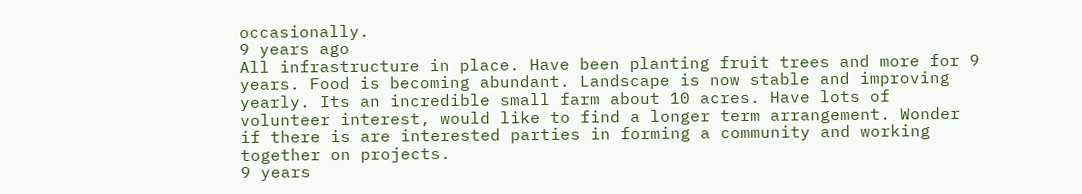occasionally.
9 years ago
All infrastructure in place. Have been planting fruit trees and more for 9 years. Food is becoming abundant. Landscape is now stable and improving yearly. Its an incredible small farm about 10 acres. Have lots of volunteer interest, would like to find a longer term arrangement. Wonder if there is are interested parties in forming a community and working together on projects.
9 years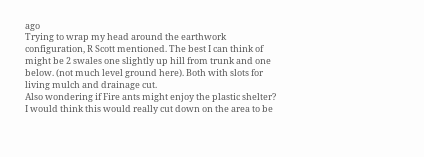ago
Trying to wrap my head around the earthwork configuration, R Scott mentioned. The best I can think of might be 2 swales one slightly up hill from trunk and one below. (not much level ground here). Both with slots for living mulch and drainage cut.
Also wondering if Fire ants might enjoy the plastic shelter?
I would think this would really cut down on the area to be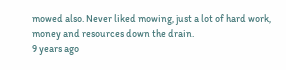mowed also. Never liked mowing, just a lot of hard work, money and resources down the drain.
9 years ago